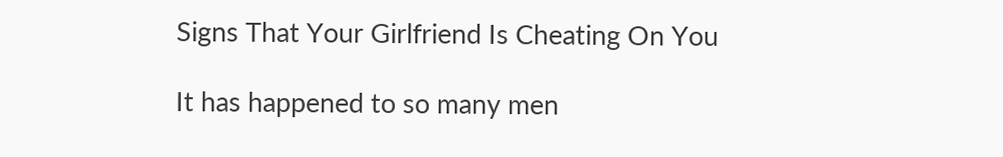Signs That Your Girlfriend Is Cheating On You

It has happened to so many men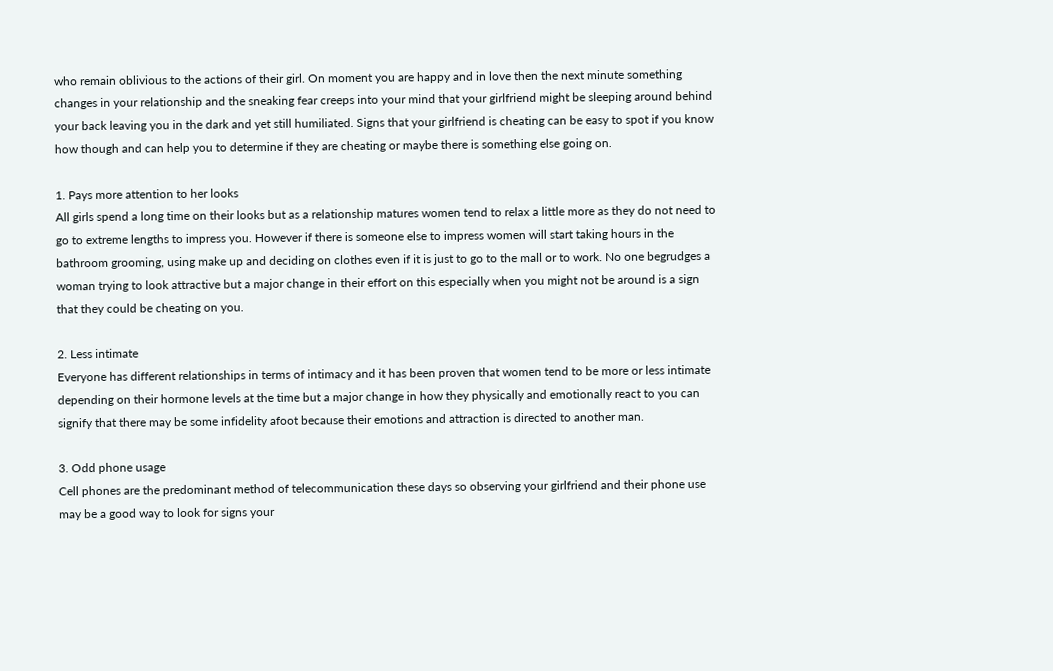who remain oblivious to the actions of their girl. On moment you are happy and in love then the next minute something changes in your relationship and the sneaking fear creeps into your mind that your girlfriend might be sleeping around behind your back leaving you in the dark and yet still humiliated. Signs that your girlfriend is cheating can be easy to spot if you know how though and can help you to determine if they are cheating or maybe there is something else going on.

1. Pays more attention to her looks
All girls spend a long time on their looks but as a relationship matures women tend to relax a little more as they do not need to go to extreme lengths to impress you. However if there is someone else to impress women will start taking hours in the bathroom grooming, using make up and deciding on clothes even if it is just to go to the mall or to work. No one begrudges a woman trying to look attractive but a major change in their effort on this especially when you might not be around is a sign that they could be cheating on you.

2. Less intimate
Everyone has different relationships in terms of intimacy and it has been proven that women tend to be more or less intimate depending on their hormone levels at the time but a major change in how they physically and emotionally react to you can signify that there may be some infidelity afoot because their emotions and attraction is directed to another man.

3. Odd phone usage
Cell phones are the predominant method of telecommunication these days so observing your girlfriend and their phone use may be a good way to look for signs your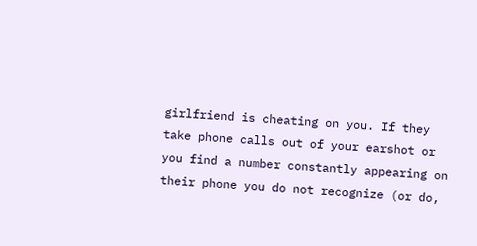girlfriend is cheating on you. If they take phone calls out of your earshot or you find a number constantly appearing on their phone you do not recognize (or do,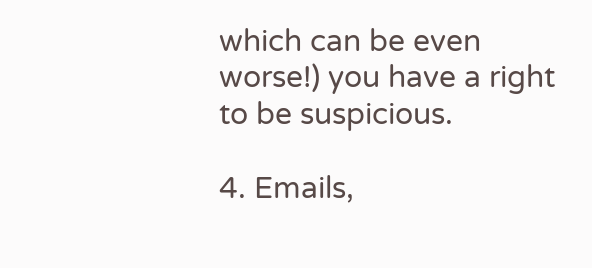which can be even worse!) you have a right to be suspicious.

4. Emails,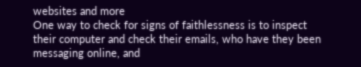websites and more
One way to check for signs of faithlessness is to inspect their computer and check their emails, who have they been messaging online, and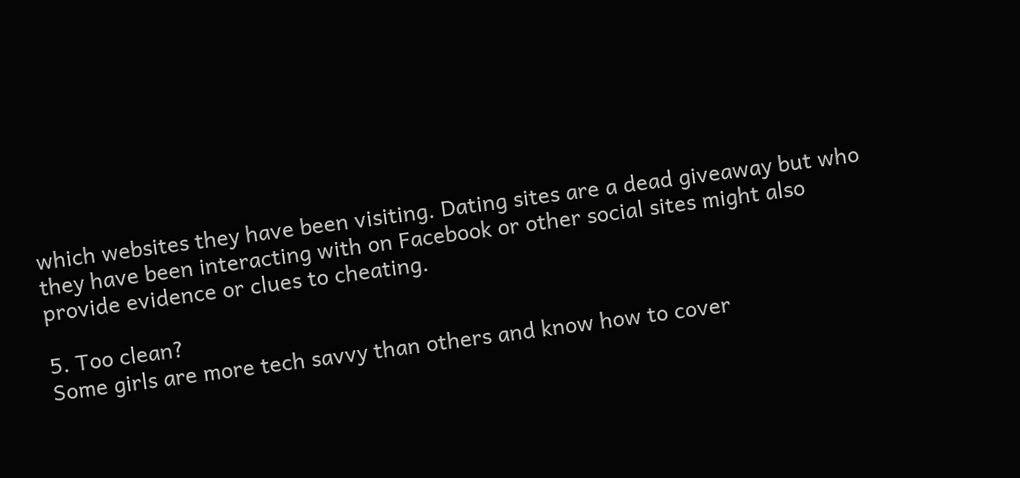which websites they have been visiting. Dating sites are a dead giveaway but who they have been interacting with on Facebook or other social sites might also provide evidence or clues to cheating.

5. Too clean?
Some girls are more tech savvy than others and know how to cover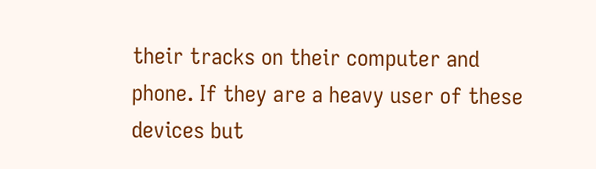their tracks on their computer and phone. If they are a heavy user of these devices but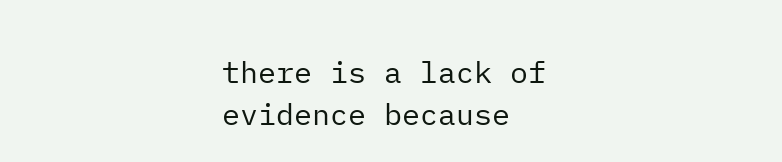there is a lack of evidence because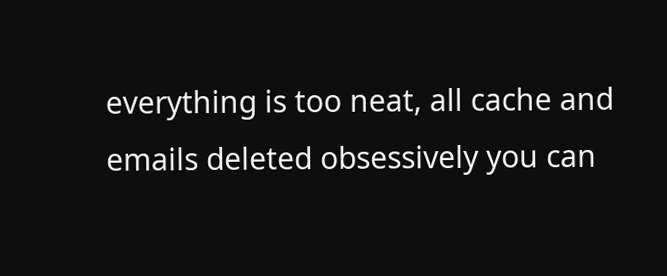everything is too neat, all cache and emails deleted obsessively you can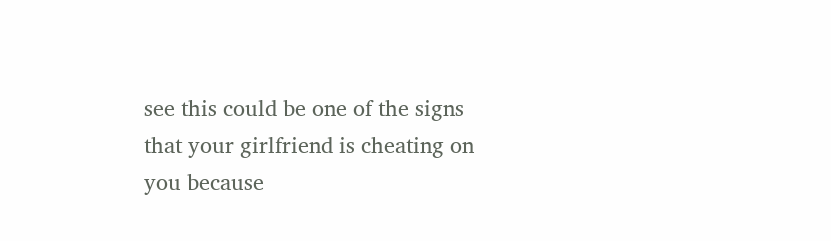see this could be one of the signs that your girlfriend is cheating on you because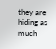they are hiding as much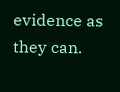evidence as they can.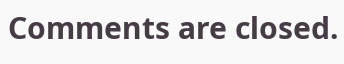Comments are closed.